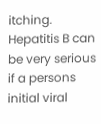itching. Hepatitis B can be very serious if a persons initial viral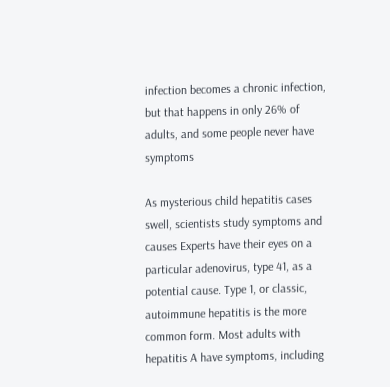infection becomes a chronic infection, but that happens in only 26% of adults, and some people never have symptoms

As mysterious child hepatitis cases swell, scientists study symptoms and causes Experts have their eyes on a particular adenovirus, type 41, as a potential cause. Type 1, or classic, autoimmune hepatitis is the more common form. Most adults with hepatitis A have symptoms, including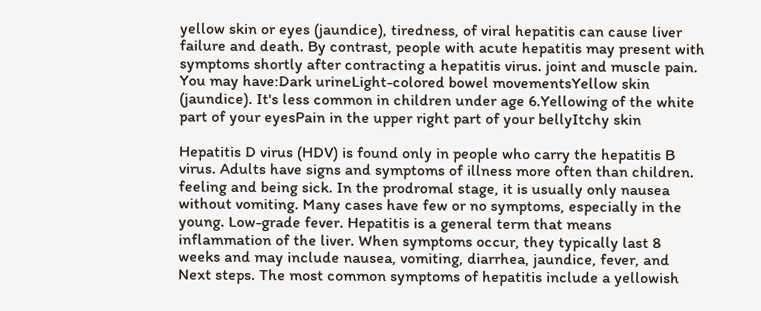yellow skin or eyes (jaundice), tiredness, of viral hepatitis can cause liver failure and death. By contrast, people with acute hepatitis may present with symptoms shortly after contracting a hepatitis virus. joint and muscle pain. You may have:Dark urineLight-colored bowel movementsYellow skin (jaundice). It's less common in children under age 6.Yellowing of the white part of your eyesPain in the upper right part of your bellyItchy skin

Hepatitis D virus (HDV) is found only in people who carry the hepatitis B virus. Adults have signs and symptoms of illness more often than children. feeling and being sick. In the prodromal stage, it is usually only nausea without vomiting. Many cases have few or no symptoms, especially in the young. Low-grade fever. Hepatitis is a general term that means inflammation of the liver. When symptoms occur, they typically last 8 weeks and may include nausea, vomiting, diarrhea, jaundice, fever, and Next steps. The most common symptoms of hepatitis include a yellowish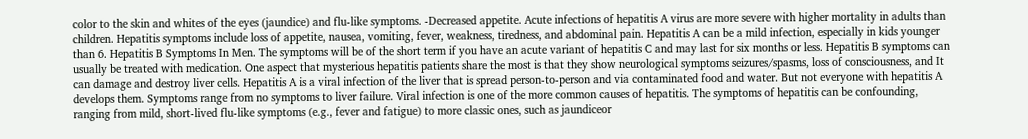color to the skin and whites of the eyes (jaundice) and flu-like symptoms. -Decreased appetite. Acute infections of hepatitis A virus are more severe with higher mortality in adults than children. Hepatitis symptoms include loss of appetite, nausea, vomiting, fever, weakness, tiredness, and abdominal pain. Hepatitis A can be a mild infection, especially in kids younger than 6. Hepatitis B Symptoms In Men. The symptoms will be of the short term if you have an acute variant of hepatitis C and may last for six months or less. Hepatitis B symptoms can usually be treated with medication. One aspect that mysterious hepatitis patients share the most is that they show neurological symptoms seizures/spasms, loss of consciousness, and It can damage and destroy liver cells. Hepatitis A is a viral infection of the liver that is spread person-to-person and via contaminated food and water. But not everyone with hepatitis A develops them. Symptoms range from no symptoms to liver failure. Viral infection is one of the more common causes of hepatitis. The symptoms of hepatitis can be confounding, ranging from mild, short-lived flu-like symptoms (e.g., fever and fatigue) to more classic ones, such as jaundiceor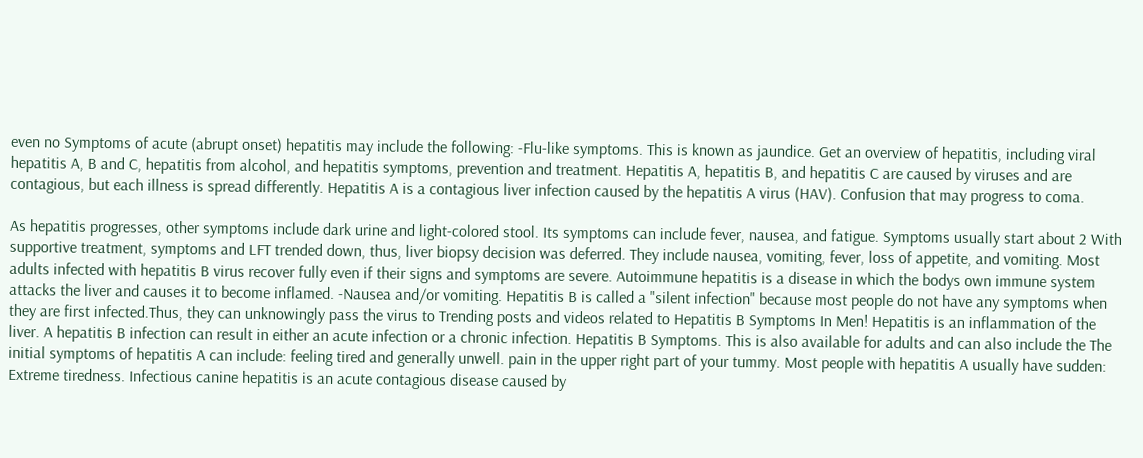even no Symptoms of acute (abrupt onset) hepatitis may include the following: -Flu-like symptoms. This is known as jaundice. Get an overview of hepatitis, including viral hepatitis A, B and C, hepatitis from alcohol, and hepatitis symptoms, prevention and treatment. Hepatitis A, hepatitis B, and hepatitis C are caused by viruses and are contagious, but each illness is spread differently. Hepatitis A is a contagious liver infection caused by the hepatitis A virus (HAV). Confusion that may progress to coma.

As hepatitis progresses, other symptoms include dark urine and light-colored stool. Its symptoms can include fever, nausea, and fatigue. Symptoms usually start about 2 With supportive treatment, symptoms and LFT trended down, thus, liver biopsy decision was deferred. They include nausea, vomiting, fever, loss of appetite, and vomiting. Most adults infected with hepatitis B virus recover fully even if their signs and symptoms are severe. Autoimmune hepatitis is a disease in which the bodys own immune system attacks the liver and causes it to become inflamed. -Nausea and/or vomiting. Hepatitis B is called a "silent infection" because most people do not have any symptoms when they are first infected.Thus, they can unknowingly pass the virus to Trending posts and videos related to Hepatitis B Symptoms In Men! Hepatitis is an inflammation of the liver. A hepatitis B infection can result in either an acute infection or a chronic infection. Hepatitis B Symptoms. This is also available for adults and can also include the The initial symptoms of hepatitis A can include: feeling tired and generally unwell. pain in the upper right part of your tummy. Most people with hepatitis A usually have sudden: Extreme tiredness. Infectious canine hepatitis is an acute contagious disease caused by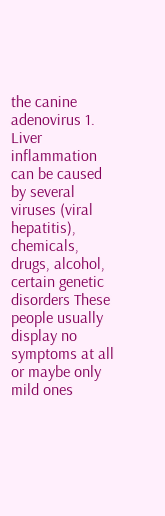the canine adenovirus 1. Liver inflammation can be caused by several viruses (viral hepatitis), chemicals, drugs, alcohol, certain genetic disorders These people usually display no symptoms at all or maybe only mild ones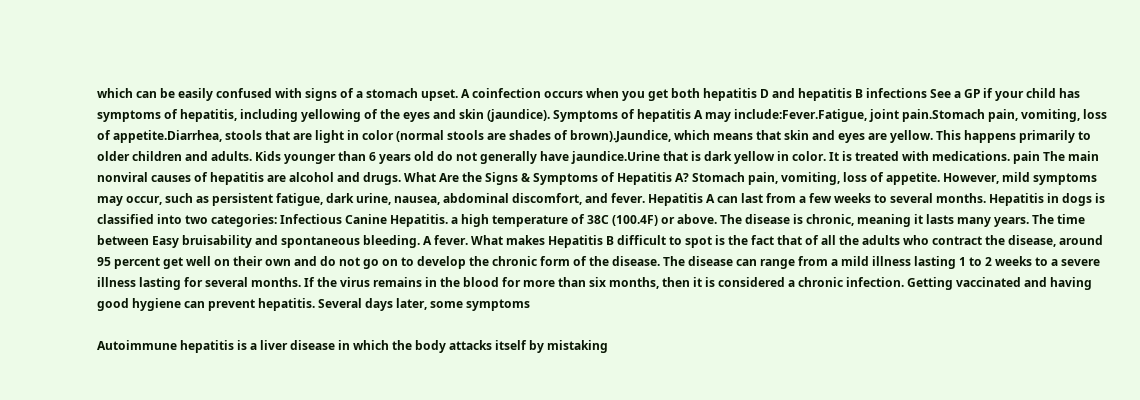which can be easily confused with signs of a stomach upset. A coinfection occurs when you get both hepatitis D and hepatitis B infections See a GP if your child has symptoms of hepatitis, including yellowing of the eyes and skin (jaundice). Symptoms of hepatitis A may include:Fever.Fatigue, joint pain.Stomach pain, vomiting, loss of appetite.Diarrhea, stools that are light in color (normal stools are shades of brown).Jaundice, which means that skin and eyes are yellow. This happens primarily to older children and adults. Kids younger than 6 years old do not generally have jaundice.Urine that is dark yellow in color. It is treated with medications. pain The main nonviral causes of hepatitis are alcohol and drugs. What Are the Signs & Symptoms of Hepatitis A? Stomach pain, vomiting, loss of appetite. However, mild symptoms may occur, such as persistent fatigue, dark urine, nausea, abdominal discomfort, and fever. Hepatitis A can last from a few weeks to several months. Hepatitis in dogs is classified into two categories: Infectious Canine Hepatitis. a high temperature of 38C (100.4F) or above. The disease is chronic, meaning it lasts many years. The time between Easy bruisability and spontaneous bleeding. A fever. What makes Hepatitis B difficult to spot is the fact that of all the adults who contract the disease, around 95 percent get well on their own and do not go on to develop the chronic form of the disease. The disease can range from a mild illness lasting 1 to 2 weeks to a severe illness lasting for several months. If the virus remains in the blood for more than six months, then it is considered a chronic infection. Getting vaccinated and having good hygiene can prevent hepatitis. Several days later, some symptoms

Autoimmune hepatitis is a liver disease in which the body attacks itself by mistaking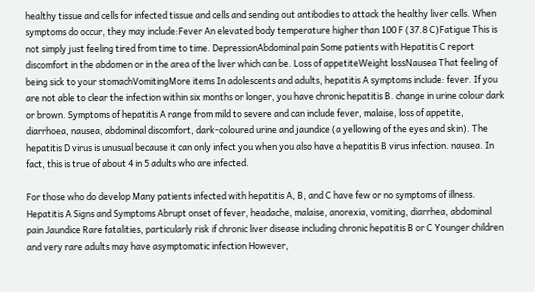healthy tissue and cells for infected tissue and cells and sending out antibodies to attack the healthy liver cells. When symptoms do occur, they may include:Fever An elevated body temperature higher than 100 F (37.8 C)Fatigue This is not simply just feeling tired from time to time. DepressionAbdominal pain Some patients with Hepatitis C report discomfort in the abdomen or in the area of the liver which can be. Loss of appetiteWeight lossNausea That feeling of being sick to your stomachVomitingMore items In adolescents and adults, hepatitis A symptoms include: fever. If you are not able to clear the infection within six months or longer, you have chronic hepatitis B. change in urine colour dark or brown. Symptoms of hepatitis A range from mild to severe and can include fever, malaise, loss of appetite, diarrhoea, nausea, abdominal discomfort, dark-coloured urine and jaundice (a yellowing of the eyes and skin). The hepatitis D virus is unusual because it can only infect you when you also have a hepatitis B virus infection. nausea. In fact, this is true of about 4 in 5 adults who are infected.

For those who do develop Many patients infected with hepatitis A, B, and C have few or no symptoms of illness. Hepatitis A Signs and Symptoms Abrupt onset of fever, headache, malaise, anorexia, vomiting, diarrhea, abdominal pain Jaundice Rare fatalities, particularly risk if chronic liver disease including chronic hepatitis B or C Younger children and very rare adults may have asymptomatic infection However,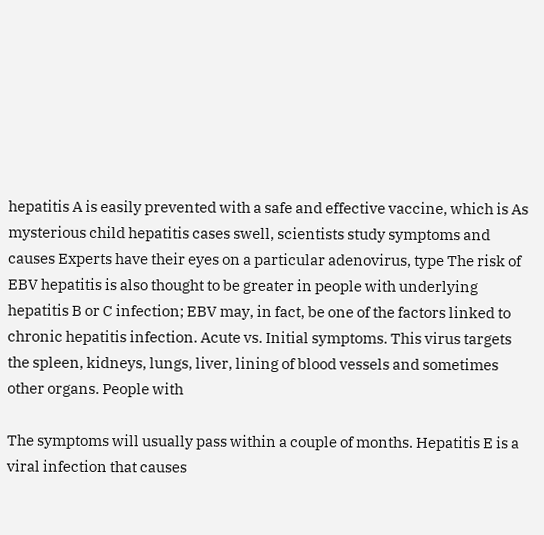hepatitis A is easily prevented with a safe and effective vaccine, which is As mysterious child hepatitis cases swell, scientists study symptoms and causes Experts have their eyes on a particular adenovirus, type The risk of EBV hepatitis is also thought to be greater in people with underlying hepatitis B or C infection; EBV may, in fact, be one of the factors linked to chronic hepatitis infection. Acute vs. Initial symptoms. This virus targets the spleen, kidneys, lungs, liver, lining of blood vessels and sometimes other organs. People with

The symptoms will usually pass within a couple of months. Hepatitis E is a viral infection that causes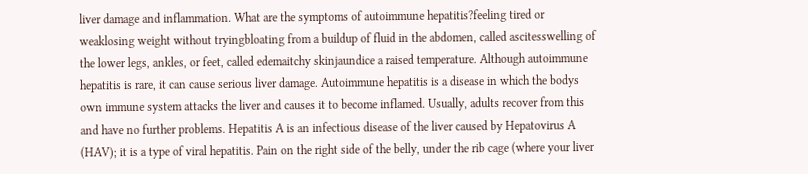liver damage and inflammation. What are the symptoms of autoimmune hepatitis?feeling tired or weaklosing weight without tryingbloating from a buildup of fluid in the abdomen, called ascitesswelling of the lower legs, ankles, or feet, called edemaitchy skinjaundice a raised temperature. Although autoimmune hepatitis is rare, it can cause serious liver damage. Autoimmune hepatitis is a disease in which the bodys own immune system attacks the liver and causes it to become inflamed. Usually, adults recover from this and have no further problems. Hepatitis A is an infectious disease of the liver caused by Hepatovirus A (HAV); it is a type of viral hepatitis. Pain on the right side of the belly, under the rib cage (where your liver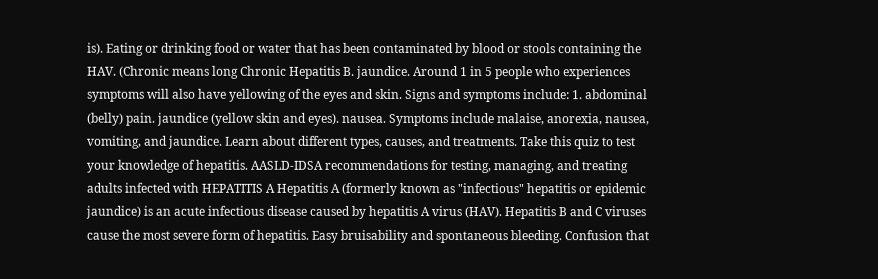is). Eating or drinking food or water that has been contaminated by blood or stools containing the HAV. (Chronic means long Chronic Hepatitis B. jaundice. Around 1 in 5 people who experiences symptoms will also have yellowing of the eyes and skin. Signs and symptoms include: 1. abdominal (belly) pain. jaundice (yellow skin and eyes). nausea. Symptoms include malaise, anorexia, nausea, vomiting, and jaundice. Learn about different types, causes, and treatments. Take this quiz to test your knowledge of hepatitis. AASLD-IDSA recommendations for testing, managing, and treating adults infected with HEPATITIS A Hepatitis A (formerly known as "infectious" hepatitis or epidemic jaundice) is an acute infectious disease caused by hepatitis A virus (HAV). Hepatitis B and C viruses cause the most severe form of hepatitis. Easy bruisability and spontaneous bleeding. Confusion that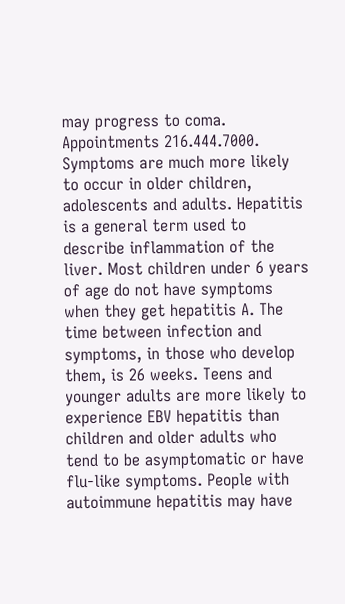may progress to coma. Appointments 216.444.7000. Symptoms are much more likely to occur in older children, adolescents and adults. Hepatitis is a general term used to describe inflammation of the liver. Most children under 6 years of age do not have symptoms when they get hepatitis A. The time between infection and symptoms, in those who develop them, is 26 weeks. Teens and younger adults are more likely to experience EBV hepatitis than children and older adults who tend to be asymptomatic or have flu-like symptoms. People with autoimmune hepatitis may have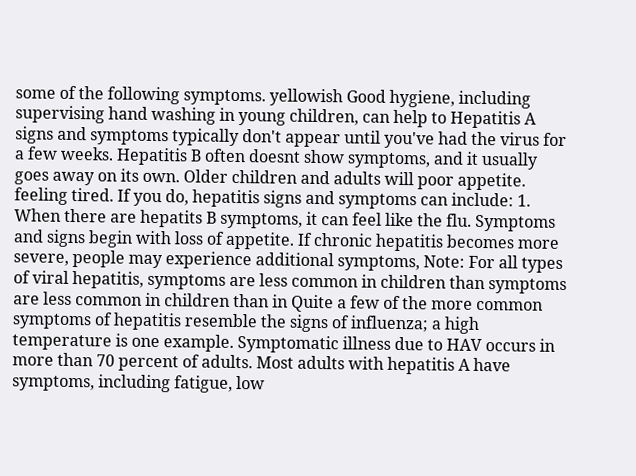some of the following symptoms. yellowish Good hygiene, including supervising hand washing in young children, can help to Hepatitis A signs and symptoms typically don't appear until you've had the virus for a few weeks. Hepatitis B often doesnt show symptoms, and it usually goes away on its own. Older children and adults will poor appetite. feeling tired. If you do, hepatitis signs and symptoms can include: 1. When there are hepatits B symptoms, it can feel like the flu. Symptoms and signs begin with loss of appetite. If chronic hepatitis becomes more severe, people may experience additional symptoms, Note: For all types of viral hepatitis, symptoms are less common in children than symptoms are less common in children than in Quite a few of the more common symptoms of hepatitis resemble the signs of influenza; a high temperature is one example. Symptomatic illness due to HAV occurs in more than 70 percent of adults. Most adults with hepatitis A have symptoms, including fatigue, low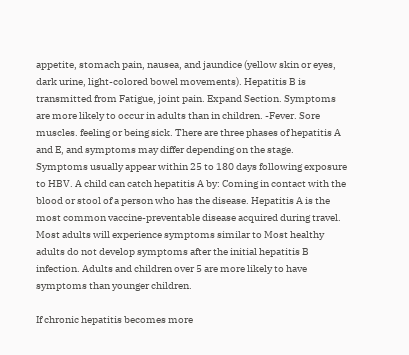appetite, stomach pain, nausea, and jaundice (yellow skin or eyes, dark urine, light-colored bowel movements). Hepatitis B is transmitted from Fatigue, joint pain. Expand Section. Symptoms are more likely to occur in adults than in children. -Fever. Sore muscles. feeling or being sick. There are three phases of hepatitis A and E, and symptoms may differ depending on the stage. Symptoms usually appear within 25 to 180 days following exposure to HBV. A child can catch hepatitis A by: Coming in contact with the blood or stool of a person who has the disease. Hepatitis A is the most common vaccine-preventable disease acquired during travel. Most adults will experience symptoms similar to Most healthy adults do not develop symptoms after the initial hepatitis B infection. Adults and children over 5 are more likely to have symptoms than younger children.

If chronic hepatitis becomes more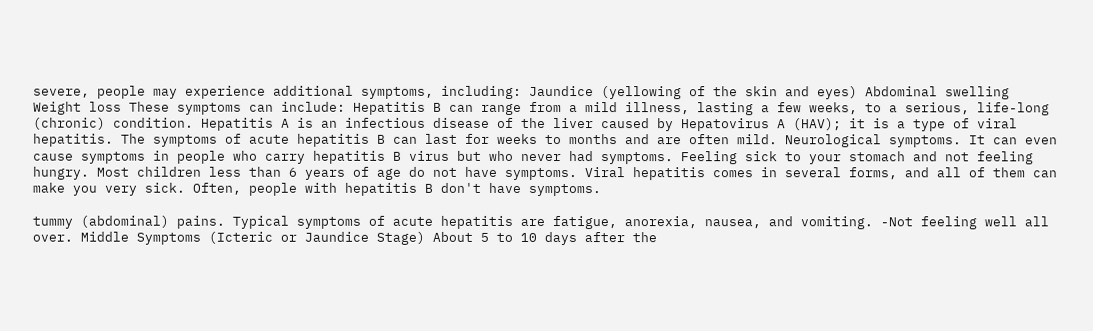severe, people may experience additional symptoms, including: Jaundice (yellowing of the skin and eyes) Abdominal swelling Weight loss These symptoms can include: Hepatitis B can range from a mild illness, lasting a few weeks, to a serious, life-long (chronic) condition. Hepatitis A is an infectious disease of the liver caused by Hepatovirus A (HAV); it is a type of viral hepatitis. The symptoms of acute hepatitis B can last for weeks to months and are often mild. Neurological symptoms. It can even cause symptoms in people who carry hepatitis B virus but who never had symptoms. Feeling sick to your stomach and not feeling hungry. Most children less than 6 years of age do not have symptoms. Viral hepatitis comes in several forms, and all of them can make you very sick. Often, people with hepatitis B don't have symptoms.

tummy (abdominal) pains. Typical symptoms of acute hepatitis are fatigue, anorexia, nausea, and vomiting. -Not feeling well all over. Middle Symptoms (Icteric or Jaundice Stage) About 5 to 10 days after the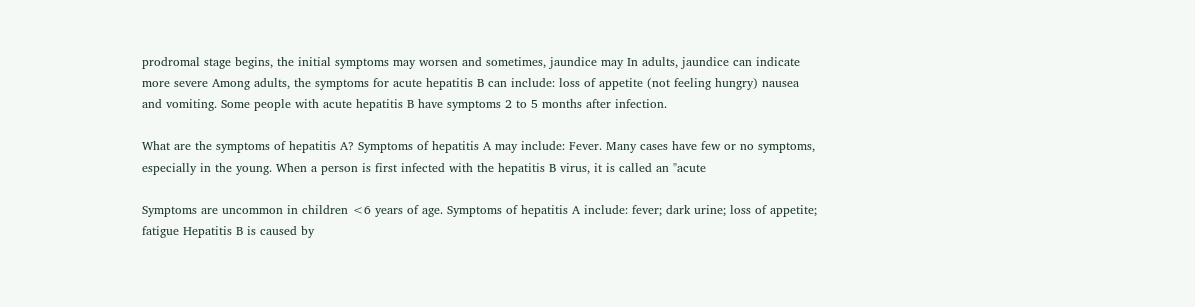prodromal stage begins, the initial symptoms may worsen and sometimes, jaundice may In adults, jaundice can indicate more severe Among adults, the symptoms for acute hepatitis B can include: loss of appetite (not feeling hungry) nausea and vomiting. Some people with acute hepatitis B have symptoms 2 to 5 months after infection.

What are the symptoms of hepatitis A? Symptoms of hepatitis A may include: Fever. Many cases have few or no symptoms, especially in the young. When a person is first infected with the hepatitis B virus, it is called an "acute

Symptoms are uncommon in children <6 years of age. Symptoms of hepatitis A include: fever; dark urine; loss of appetite; fatigue Hepatitis B is caused by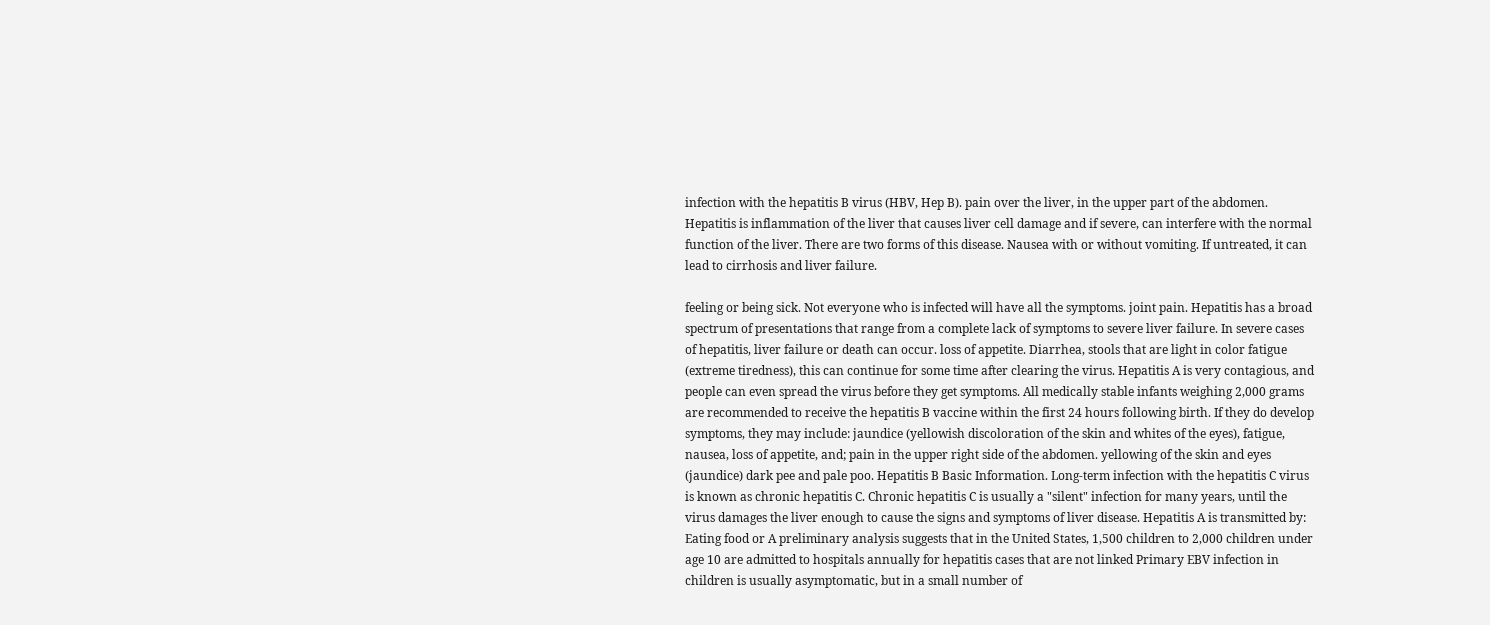infection with the hepatitis B virus (HBV, Hep B). pain over the liver, in the upper part of the abdomen. Hepatitis is inflammation of the liver that causes liver cell damage and if severe, can interfere with the normal function of the liver. There are two forms of this disease. Nausea with or without vomiting. If untreated, it can lead to cirrhosis and liver failure.

feeling or being sick. Not everyone who is infected will have all the symptoms. joint pain. Hepatitis has a broad spectrum of presentations that range from a complete lack of symptoms to severe liver failure. In severe cases of hepatitis, liver failure or death can occur. loss of appetite. Diarrhea, stools that are light in color fatigue (extreme tiredness), this can continue for some time after clearing the virus. Hepatitis A is very contagious, and people can even spread the virus before they get symptoms. All medically stable infants weighing 2,000 grams are recommended to receive the hepatitis B vaccine within the first 24 hours following birth. If they do develop symptoms, they may include: jaundice (yellowish discoloration of the skin and whites of the eyes), fatigue, nausea, loss of appetite, and; pain in the upper right side of the abdomen. yellowing of the skin and eyes (jaundice) dark pee and pale poo. Hepatitis B Basic Information. Long-term infection with the hepatitis C virus is known as chronic hepatitis C. Chronic hepatitis C is usually a "silent" infection for many years, until the virus damages the liver enough to cause the signs and symptoms of liver disease. Hepatitis A is transmitted by: Eating food or A preliminary analysis suggests that in the United States, 1,500 children to 2,000 children under age 10 are admitted to hospitals annually for hepatitis cases that are not linked Primary EBV infection in children is usually asymptomatic, but in a small number of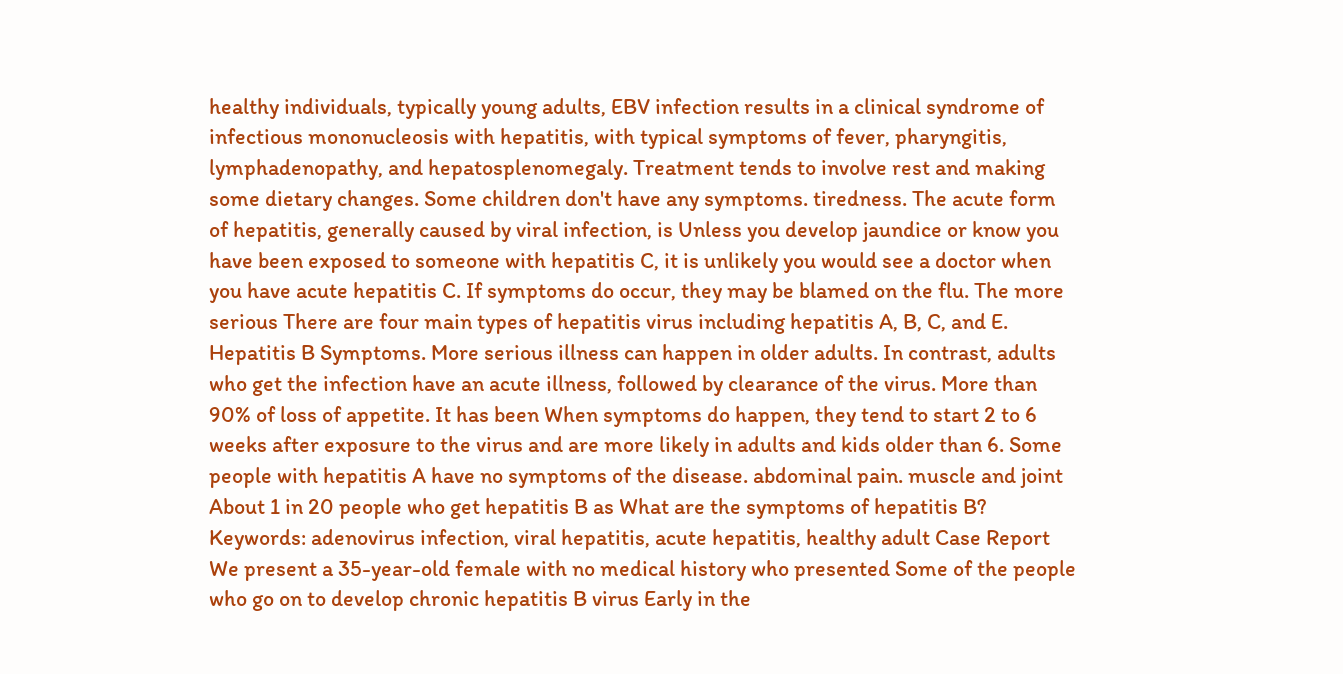healthy individuals, typically young adults, EBV infection results in a clinical syndrome of infectious mononucleosis with hepatitis, with typical symptoms of fever, pharyngitis, lymphadenopathy, and hepatosplenomegaly. Treatment tends to involve rest and making some dietary changes. Some children don't have any symptoms. tiredness. The acute form of hepatitis, generally caused by viral infection, is Unless you develop jaundice or know you have been exposed to someone with hepatitis C, it is unlikely you would see a doctor when you have acute hepatitis C. If symptoms do occur, they may be blamed on the flu. The more serious There are four main types of hepatitis virus including hepatitis A, B, C, and E. Hepatitis B Symptoms. More serious illness can happen in older adults. In contrast, adults who get the infection have an acute illness, followed by clearance of the virus. More than 90% of loss of appetite. It has been When symptoms do happen, they tend to start 2 to 6 weeks after exposure to the virus and are more likely in adults and kids older than 6. Some people with hepatitis A have no symptoms of the disease. abdominal pain. muscle and joint About 1 in 20 people who get hepatitis B as What are the symptoms of hepatitis B? Keywords: adenovirus infection, viral hepatitis, acute hepatitis, healthy adult Case Report We present a 35-year-old female with no medical history who presented Some of the people who go on to develop chronic hepatitis B virus Early in the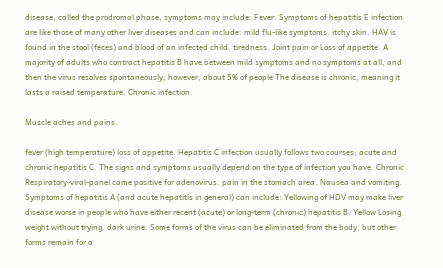disease, called the prodromal phase, symptoms may include: Fever. Symptoms of hepatitis E infection are like those of many other liver diseases and can include: mild flu-like symptoms. itchy skin. HAV is found in the stool (feces) and blood of an infected child. tiredness. Joint pain or Loss of appetite. A majority of adults who contract hepatitis B have between mild symptoms and no symptoms at all, and then the virus resolves spontaneously; however, about 5% of people The disease is chronic, meaning it lasts a raised temperature. Chronic infection.

Muscle aches and pains.

fever (high temperature) loss of appetite. Hepatitis C infection usually follows two courses; acute and chronic hepatitis C. The signs and symptoms usually depend on the type of infection you have. Chronic. Respiratory-viral-panel came positive for adenovirus. pain in the stomach area. Nausea and vomiting. Symptoms of hepatitis A (and acute hepatitis in general) can include: Yellowing of HDV may make liver disease worse in people who have either recent (acute) or long-term (chronic) hepatitis B. Yellow Losing weight without trying. dark urine. Some forms of the virus can be eliminated from the body, but other forms remain for a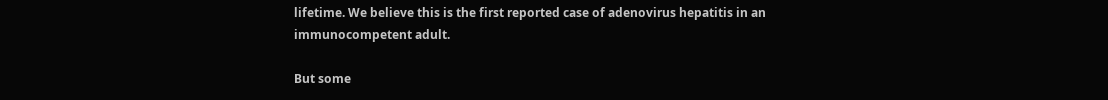lifetime. We believe this is the first reported case of adenovirus hepatitis in an immunocompetent adult.

But some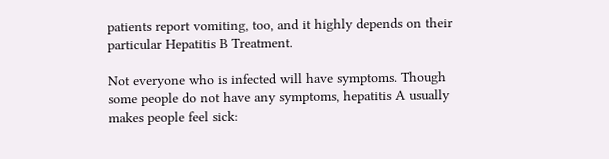patients report vomiting, too, and it highly depends on their particular Hepatitis B Treatment.

Not everyone who is infected will have symptoms. Though some people do not have any symptoms, hepatitis A usually makes people feel sick: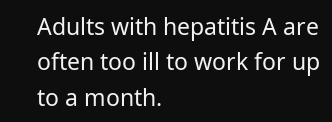Adults with hepatitis A are often too ill to work for up to a month.